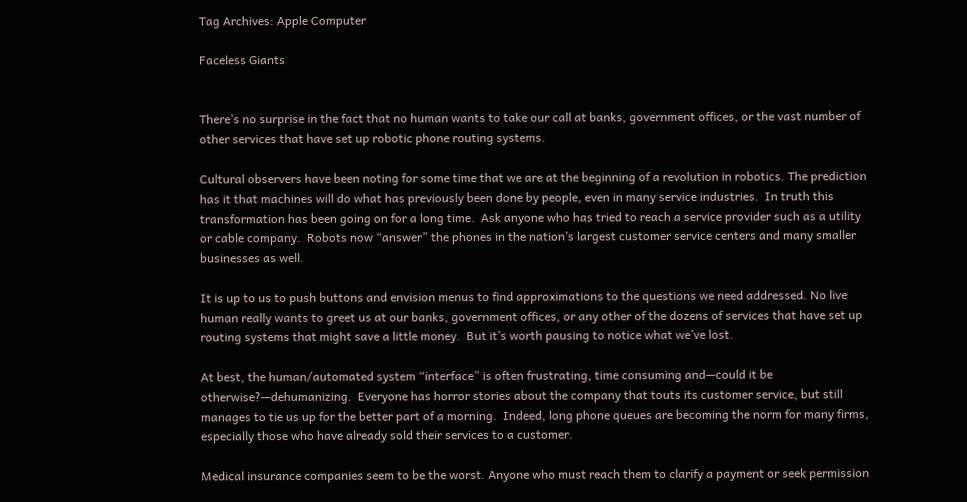Tag Archives: Apple Computer

Faceless Giants


There’s no surprise in the fact that no human wants to take our call at banks, government offices, or the vast number of other services that have set up robotic phone routing systems.

Cultural observers have been noting for some time that we are at the beginning of a revolution in robotics. The prediction has it that machines will do what has previously been done by people, even in many service industries.  In truth this transformation has been going on for a long time.  Ask anyone who has tried to reach a service provider such as a utility or cable company.  Robots now “answer” the phones in the nation’s largest customer service centers and many smaller businesses as well.

It is up to us to push buttons and envision menus to find approximations to the questions we need addressed. No live human really wants to greet us at our banks, government offices, or any other of the dozens of services that have set up routing systems that might save a little money.  But it’s worth pausing to notice what we’ve lost.

At best, the human/automated system “interface” is often frustrating, time consuming and—could it be otherwise?—dehumanizing.  Everyone has horror stories about the company that touts its customer service, but still manages to tie us up for the better part of a morning.  Indeed, long phone queues are becoming the norm for many firms, especially those who have already sold their services to a customer.

Medical insurance companies seem to be the worst. Anyone who must reach them to clarify a payment or seek permission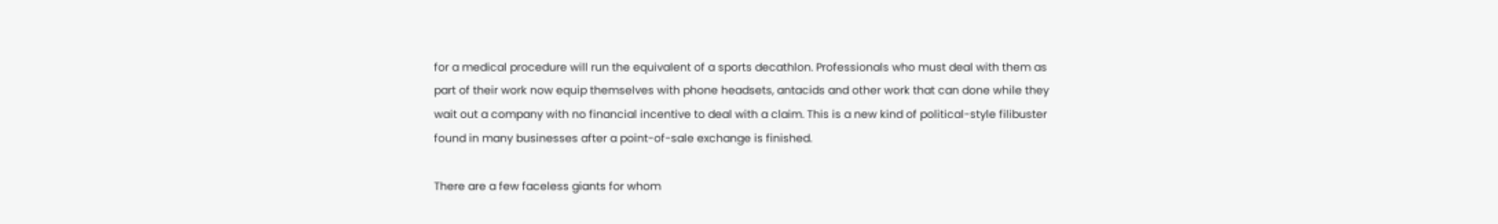for a medical procedure will run the equivalent of a sports decathlon. Professionals who must deal with them as part of their work now equip themselves with phone headsets, antacids and other work that can done while they wait out a company with no financial incentive to deal with a claim. This is a new kind of political-style filibuster found in many businesses after a point-of-sale exchange is finished.

There are a few faceless giants for whom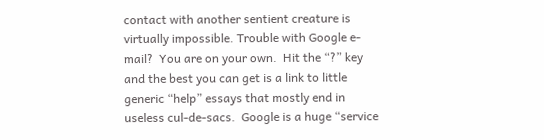contact with another sentient creature is virtually impossible. Trouble with Google e-mail?  You are on your own.  Hit the “?” key and the best you can get is a link to little generic “help” essays that mostly end in useless cul-de-sacs.  Google is a huge “service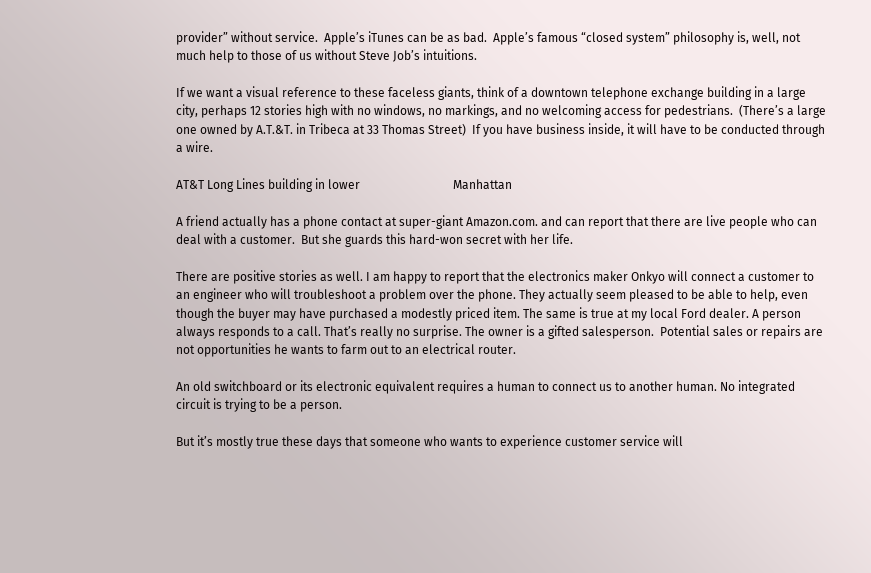provider” without service.  Apple’s iTunes can be as bad.  Apple’s famous “closed system” philosophy is, well, not much help to those of us without Steve Job’s intuitions.

If we want a visual reference to these faceless giants, think of a downtown telephone exchange building in a large city, perhaps 12 stories high with no windows, no markings, and no welcoming access for pedestrians.  (There’s a large one owned by A.T.&T. in Tribeca at 33 Thomas Street)  If you have business inside, it will have to be conducted through a wire.

AT&T Long Lines building in lower                               Manhattan

A friend actually has a phone contact at super-giant Amazon.com. and can report that there are live people who can deal with a customer.  But she guards this hard-won secret with her life.

There are positive stories as well. I am happy to report that the electronics maker Onkyo will connect a customer to an engineer who will troubleshoot a problem over the phone. They actually seem pleased to be able to help, even though the buyer may have purchased a modestly priced item. The same is true at my local Ford dealer. A person always responds to a call. That’s really no surprise. The owner is a gifted salesperson.  Potential sales or repairs are not opportunities he wants to farm out to an electrical router.

An old switchboard or its electronic equivalent requires a human to connect us to another human. No integrated circuit is trying to be a person.

But it’s mostly true these days that someone who wants to experience customer service will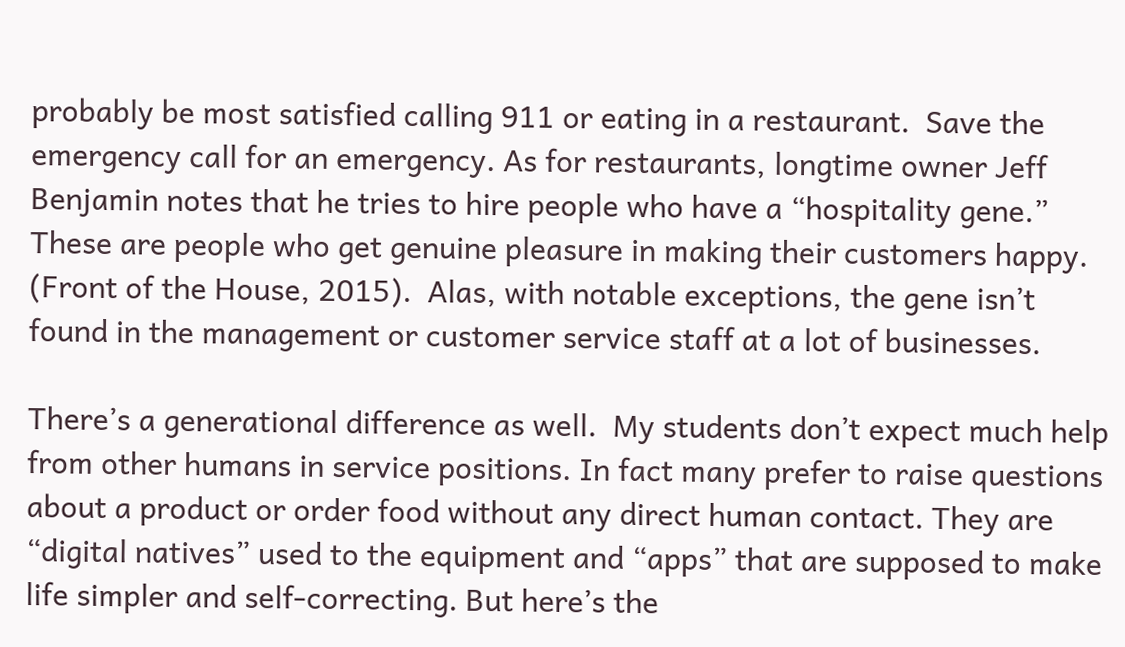probably be most satisfied calling 911 or eating in a restaurant.  Save the emergency call for an emergency. As for restaurants, longtime owner Jeff Benjamin notes that he tries to hire people who have a “hospitality gene.”  These are people who get genuine pleasure in making their customers happy. (Front of the House, 2015).  Alas, with notable exceptions, the gene isn’t found in the management or customer service staff at a lot of businesses.

There’s a generational difference as well.  My students don’t expect much help from other humans in service positions. In fact many prefer to raise questions about a product or order food without any direct human contact. They are “digital natives” used to the equipment and “apps” that are supposed to make life simpler and self-correcting. But here’s the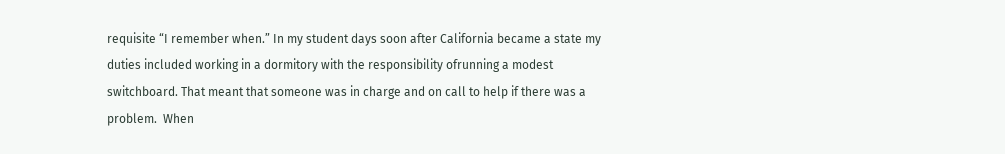requisite “I remember when.” In my student days soon after California became a state my duties included working in a dormitory with the responsibility ofrunning a modest switchboard. That meant that someone was in charge and on call to help if there was a problem.  When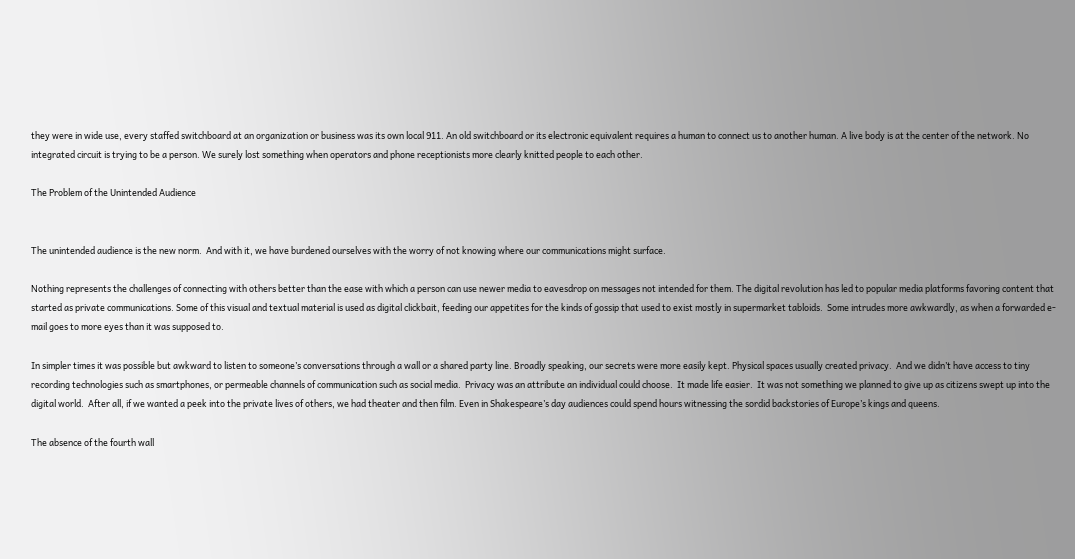they were in wide use, every staffed switchboard at an organization or business was its own local 911. An old switchboard or its electronic equivalent requires a human to connect us to another human. A live body is at the center of the network. No integrated circuit is trying to be a person. We surely lost something when operators and phone receptionists more clearly knitted people to each other.

The Problem of the Unintended Audience


The unintended audience is the new norm.  And with it, we have burdened ourselves with the worry of not knowing where our communications might surface.

Nothing represents the challenges of connecting with others better than the ease with which a person can use newer media to eavesdrop on messages not intended for them. The digital revolution has led to popular media platforms favoring content that started as private communications. Some of this visual and textual material is used as digital clickbait, feeding our appetites for the kinds of gossip that used to exist mostly in supermarket tabloids.  Some intrudes more awkwardly, as when a forwarded e-mail goes to more eyes than it was supposed to.

In simpler times it was possible but awkward to listen to someone’s conversations through a wall or a shared party line. Broadly speaking, our secrets were more easily kept. Physical spaces usually created privacy.  And we didn’t have access to tiny recording technologies such as smartphones, or permeable channels of communication such as social media.  Privacy was an attribute an individual could choose.  It made life easier.  It was not something we planned to give up as citizens swept up into the digital world.  After all, if we wanted a peek into the private lives of others, we had theater and then film. Even in Shakespeare’s day audiences could spend hours witnessing the sordid backstories of Europe’s kings and queens.

The absence of the fourth wall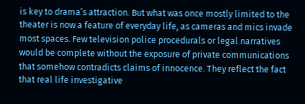is key to drama’s attraction. But what was once mostly limited to the theater is now a feature of everyday life, as cameras and mics invade most spaces. Few television police procedurals or legal narratives would be complete without the exposure of private communications that somehow contradicts claims of innocence. They reflect the fact that real life investigative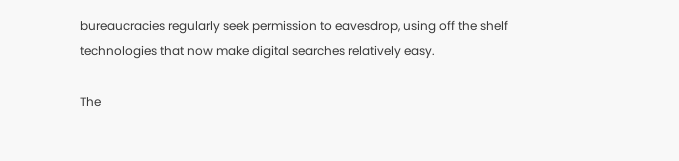bureaucracies regularly seek permission to eavesdrop, using off the shelf technologies that now make digital searches relatively easy.

The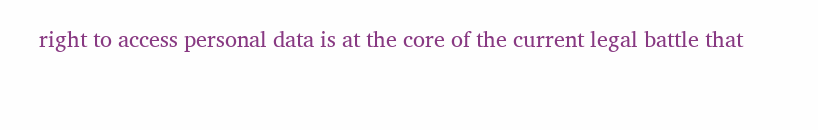right to access personal data is at the core of the current legal battle that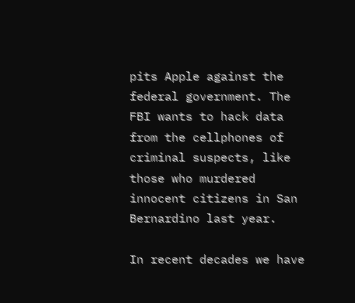pits Apple against the federal government. The FBI wants to hack data from the cellphones of criminal suspects, like those who murdered innocent citizens in San Bernardino last year.

In recent decades we have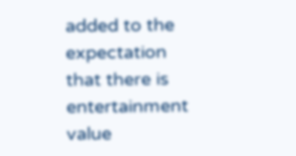added to the expectation that there is entertainment value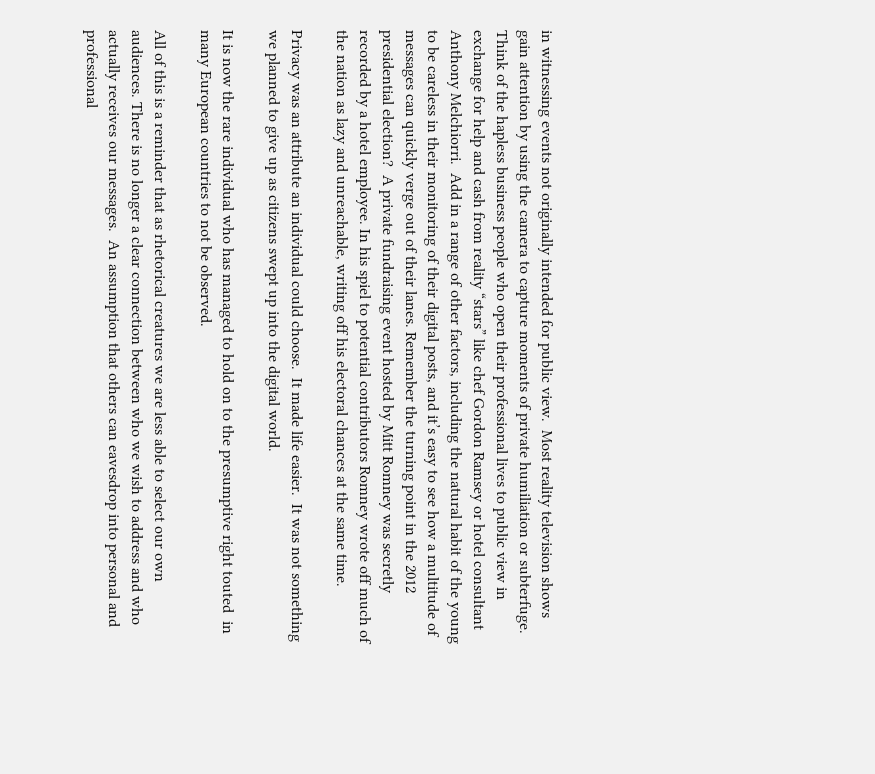in witnessing events not originally intended for public view.  Most reality television shows gain attention by using the camera to capture moments of private humiliation or subterfuge. Think of the hapless business people who open their professional lives to public view in exchange for help and cash from reality “stars” like chef Gordon Ramsey or hotel consultant Anthony Melchiorri.  Add in a range of other factors, including the natural habit of the young to be careless in their monitoring of their digital posts, and it’s easy to see how a multitude of messages can quickly verge out of their lanes. Remember the turning point in the 2012 presidential election?  A private fundraising event hosted by Mitt Romney was secretly recorded by a hotel employee. In his spiel to potential contributors Romney wrote off much of the nation as lazy and unreachable, writing off his electoral chances at the same time.

Privacy was an attribute an individual could choose.  It made life easier.  It was not something we planned to give up as citizens swept up into the digital world.

It is now the rare individual who has managed to hold on to the presumptive right touted  in many European countries to not be observed.

All of this is a reminder that as rhetorical creatures we are less able to select our own audiences. There is no longer a clear connection between who we wish to address and who actually receives our messages.  An assumption that others can eavesdrop into personal and professional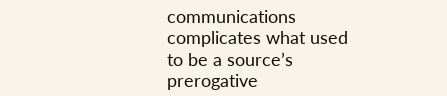communications complicates what used to be a source’s prerogative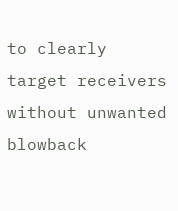to clearly target receivers without unwanted blowback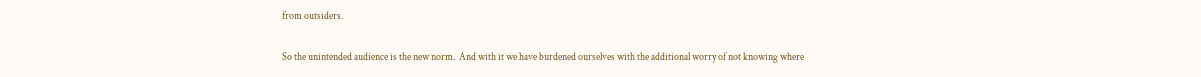from outsiders.

So the unintended audience is the new norm.  And with it we have burdened ourselves with the additional worry of not knowing where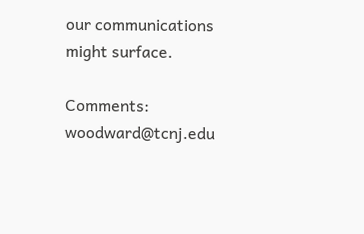our communications might surface.

Comments: woodward@tcnj.edu